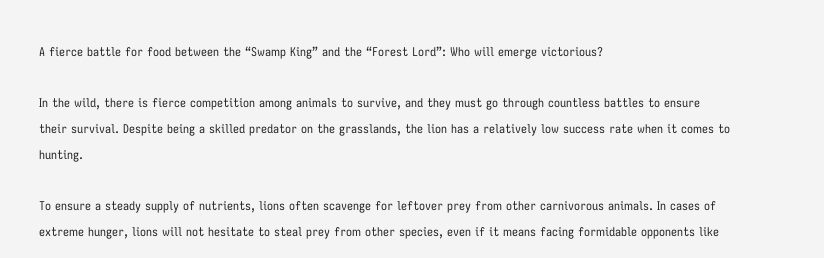A fierce battle for food between the “Swamp King” and the “Forest Lord”: Who will emerge victorious?

In the wild, there is fierce competition among animals to survive, and they must go through countless battles to ensure their survival. Despite being a skilled predator on the grasslands, the lion has a relatively low success rate when it comes to hunting.

To ensure a steady supply of nutrients, lions often scavenge for leftover prey from other carnivorous animals. In cases of extreme hunger, lions will not hesitate to steal prey from other species, even if it means facing formidable opponents like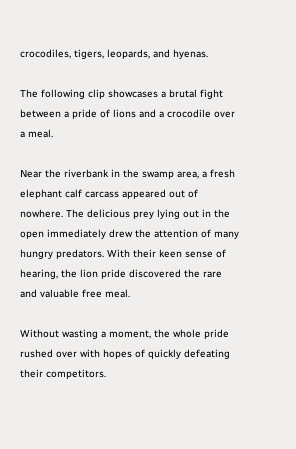crocodiles, tigers, leopards, and hyenas.

The following clip showcases a brutal fight between a pride of lions and a crocodile over a meal.

Near the riverbank in the swamp area, a fresh elephant calf carcass appeared out of nowhere. The delicious prey lying out in the open immediately drew the attention of many hungry predators. With their keen sense of hearing, the lion pride discovered the rare and valuable free meal.

Without wasting a moment, the whole pride rushed over with hopes of quickly defeating their competitors.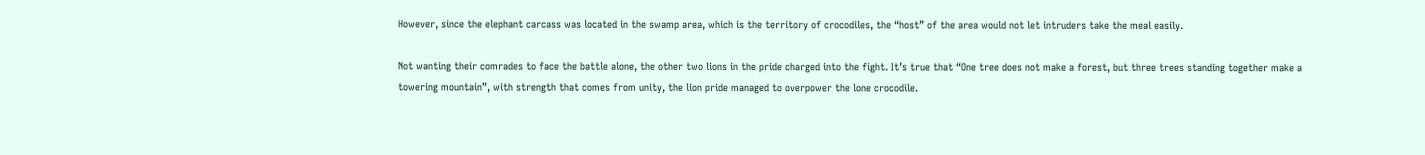However, since the elephant carcass was located in the swamp area, which is the territory of crocodiles, the “host” of the area would not let intruders take the meal easily.

Not wanting their comrades to face the battle alone, the other two lions in the pride charged into the fight. It’s true that “One tree does not make a forest, but three trees standing together make a towering mountain”, with strength that comes from unity, the lion pride managed to overpower the lone crocodile.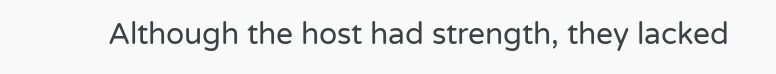Although the host had strength, they lacked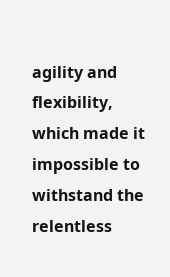agility and flexibility, which made it impossible to withstand the relentless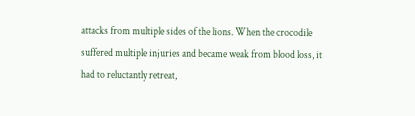attacks from multiple sides of the lions. When the crocodile suffered multiple injuries and became weak from blood loss, it had to reluctantly retreat,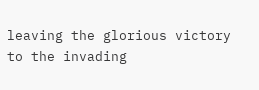leaving the glorious victory to the invading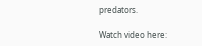predators.

Watch video here: